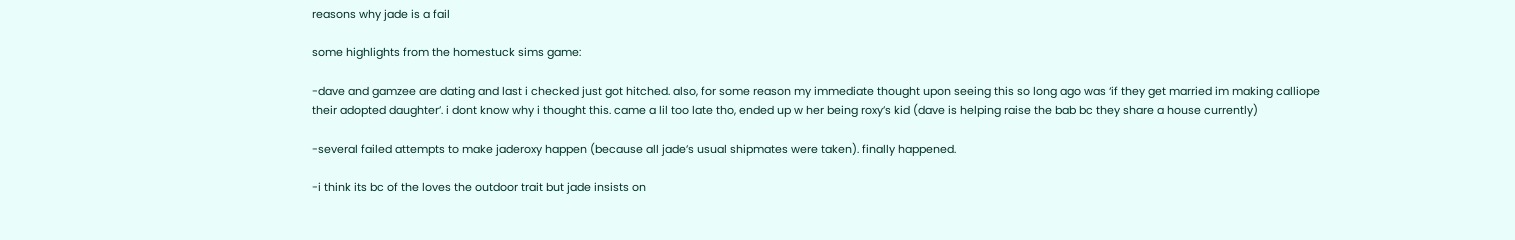reasons why jade is a fail

some highlights from the homestuck sims game:

-dave and gamzee are dating and last i checked just got hitched. also, for some reason my immediate thought upon seeing this so long ago was ‘if they get married im making calliope their adopted daughter’. i dont know why i thought this. came a lil too late tho, ended up w her being roxy’s kid (dave is helping raise the bab bc they share a house currently)

-several failed attempts to make jaderoxy happen (because all jade’s usual shipmates were taken). finally happened.

-i think its bc of the loves the outdoor trait but jade insists on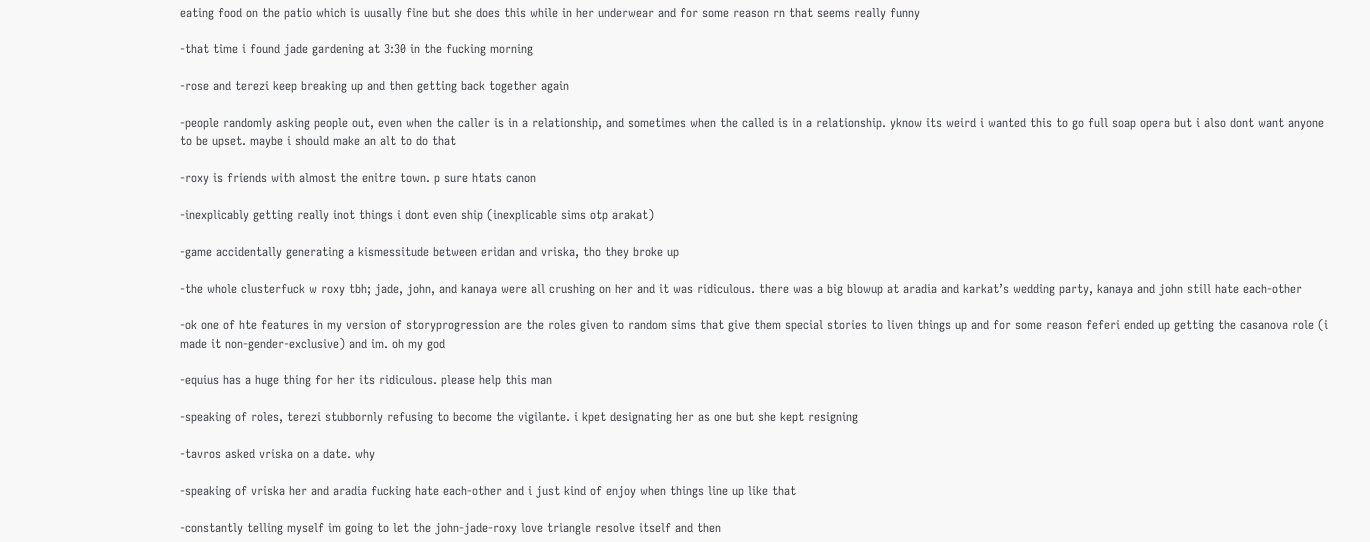eating food on the patio which is uusally fine but she does this while in her underwear and for some reason rn that seems really funny

-that time i found jade gardening at 3:30 in the fucking morning

-rose and terezi keep breaking up and then getting back together again

-people randomly asking people out, even when the caller is in a relationship, and sometimes when the called is in a relationship. yknow its weird i wanted this to go full soap opera but i also dont want anyone to be upset. maybe i should make an alt to do that

-roxy is friends with almost the enitre town. p sure htats canon

-inexplicably getting really inot things i dont even ship (inexplicable sims otp arakat)

-game accidentally generating a kismessitude between eridan and vriska, tho they broke up

-the whole clusterfuck w roxy tbh; jade, john, and kanaya were all crushing on her and it was ridiculous. there was a big blowup at aradia and karkat’s wedding party, kanaya and john still hate each-other

-ok one of hte features in my version of storyprogression are the roles given to random sims that give them special stories to liven things up and for some reason feferi ended up getting the casanova role (i made it non-gender-exclusive) and im. oh my god

-equius has a huge thing for her its ridiculous. please help this man

-speaking of roles, terezi stubbornly refusing to become the vigilante. i kpet designating her as one but she kept resigning

-tavros asked vriska on a date. why

-speaking of vriska her and aradia fucking hate each-other and i just kind of enjoy when things line up like that

-constantly telling myself im going to let the john-jade-roxy love triangle resolve itself and then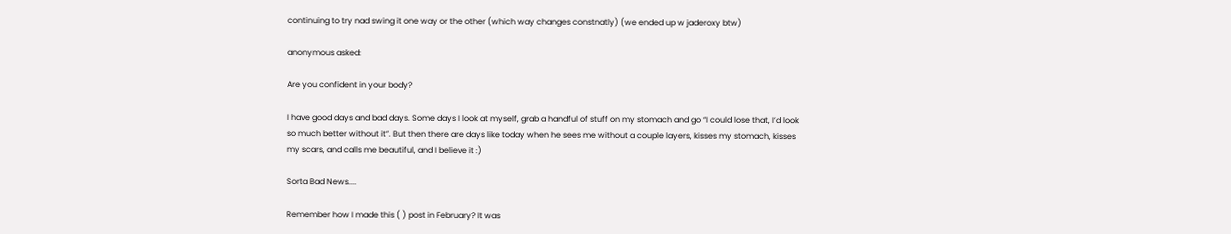continuing to try nad swing it one way or the other (which way changes constnatly) (we ended up w jaderoxy btw)

anonymous asked:

Are you confident in your body?

I have good days and bad days. Some days I look at myself, grab a handful of stuff on my stomach and go “I could lose that, I’d look so much better without it”. But then there are days like today when he sees me without a couple layers, kisses my stomach, kisses my scars, and calls me beautiful, and I believe it :)

Sorta Bad News....

Remember how I made this ( ) post in February? It was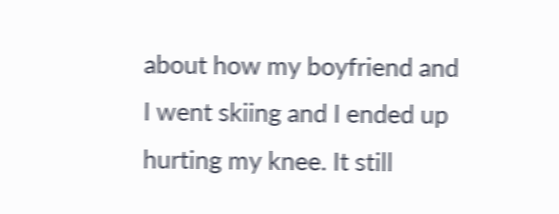about how my boyfriend and I went skiing and I ended up hurting my knee. It still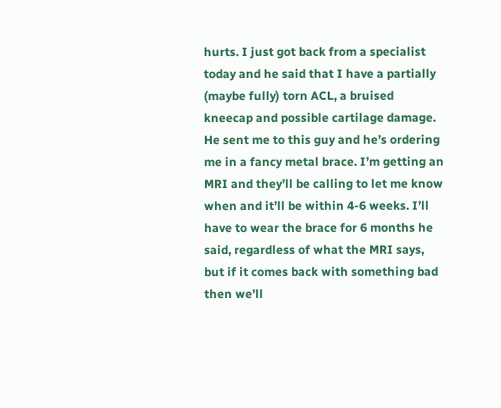hurts. I just got back from a specialist today and he said that I have a partially (maybe fully) torn ACL, a bruised kneecap and possible cartilage damage. He sent me to this guy and he’s ordering me in a fancy metal brace. I’m getting an MRI and they’ll be calling to let me know when and it’ll be within 4-6 weeks. I’ll have to wear the brace for 6 months he said, regardless of what the MRI says, but if it comes back with something bad then we’ll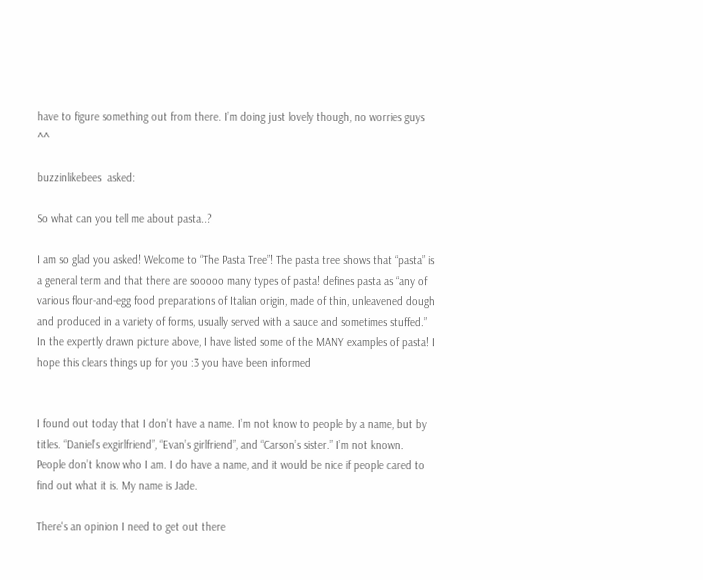have to figure something out from there. I’m doing just lovely though, no worries guys ^^

buzzinlikebees  asked:

So what can you tell me about pasta..?

I am so glad you asked! Welcome to “The Pasta Tree”! The pasta tree shows that “pasta” is a general term and that there are sooooo many types of pasta! defines pasta as “any of various flour-and-egg food preparations of Italian origin, made of thin, unleavened dough and produced in a variety of forms, usually served with a sauce and sometimes stuffed.” In the expertly drawn picture above, I have listed some of the MANY examples of pasta! I hope this clears things up for you :3 you have been informed


I found out today that I don’t have a name. I’m not know to people by a name, but by titles. “Daniel’s exgirlfriend”, “Evan’s girlfriend”, and “Carson’s sister.” I’m not known. People don’t know who I am. I do have a name, and it would be nice if people cared to find out what it is. My name is Jade.

There's an opinion I need to get out there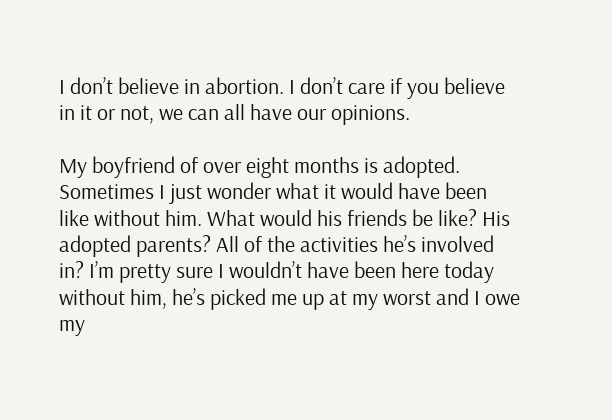I don’t believe in abortion. I don’t care if you believe in it or not, we can all have our opinions.

My boyfriend of over eight months is adopted. Sometimes I just wonder what it would have been like without him. What would his friends be like? His adopted parents? All of the activities he’s involved in? I’m pretty sure I wouldn’t have been here today without him, he’s picked me up at my worst and I owe my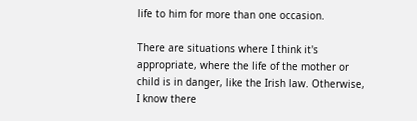life to him for more than one occasion.

There are situations where I think it's appropriate, where the life of the mother or child is in danger, like the Irish law. Otherwise, I know there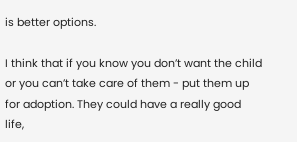is better options.

I think that if you know you don’t want the child or you can’t take care of them - put them up for adoption. They could have a really good life,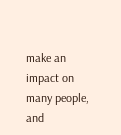make an impact on many people, and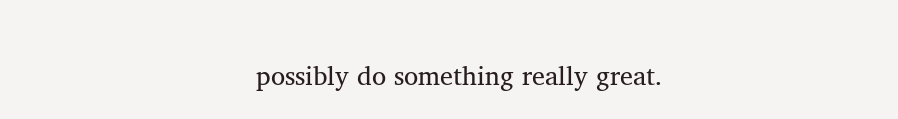possibly do something really great.